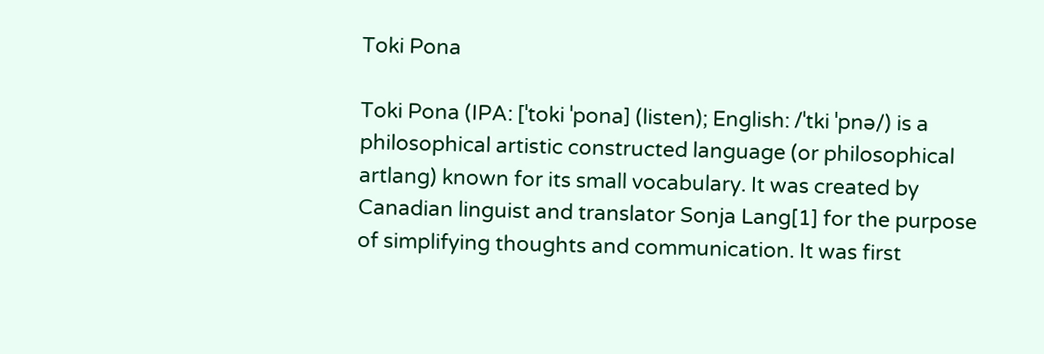Toki Pona

Toki Pona (IPA: [ˈtoki ˈpona] (listen); English: /ˈtki ˈpnə/) is a philosophical artistic constructed language (or philosophical artlang) known for its small vocabulary. It was created by Canadian linguist and translator Sonja Lang[1] for the purpose of simplifying thoughts and communication. It was first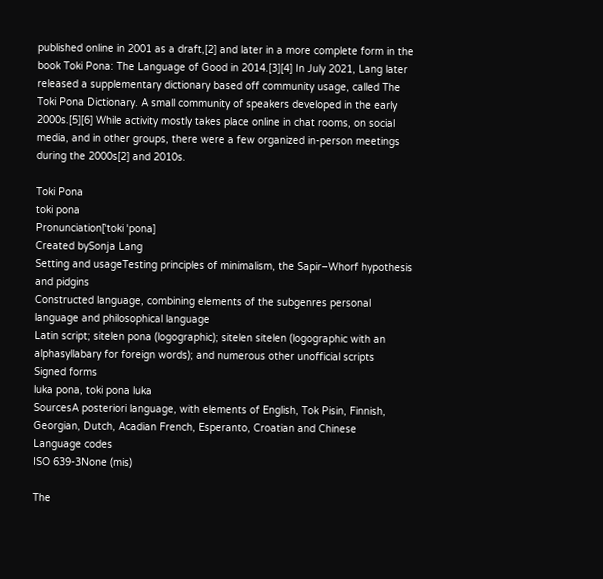published online in 2001 as a draft,[2] and later in a more complete form in the book Toki Pona: The Language of Good in 2014.[3][4] In July 2021, Lang later released a supplementary dictionary based off community usage, called The Toki Pona Dictionary. A small community of speakers developed in the early 2000s.[5][6] While activity mostly takes place online in chat rooms, on social media, and in other groups, there were a few organized in-person meetings during the 2000s[2] and 2010s.

Toki Pona
toki pona
Pronunciation[ˈtoki ˈpona]
Created bySonja Lang
Setting and usageTesting principles of minimalism, the Sapir–Whorf hypothesis and pidgins
Constructed language, combining elements of the subgenres personal language and philosophical language
Latin script; sitelen pona (logographic); sitelen sitelen (logographic with an alphasyllabary for foreign words); and numerous other unofficial scripts
Signed forms
luka pona, toki pona luka
SourcesA posteriori language, with elements of English, Tok Pisin, Finnish, Georgian, Dutch, Acadian French, Esperanto, Croatian and Chinese
Language codes
ISO 639-3None (mis)

The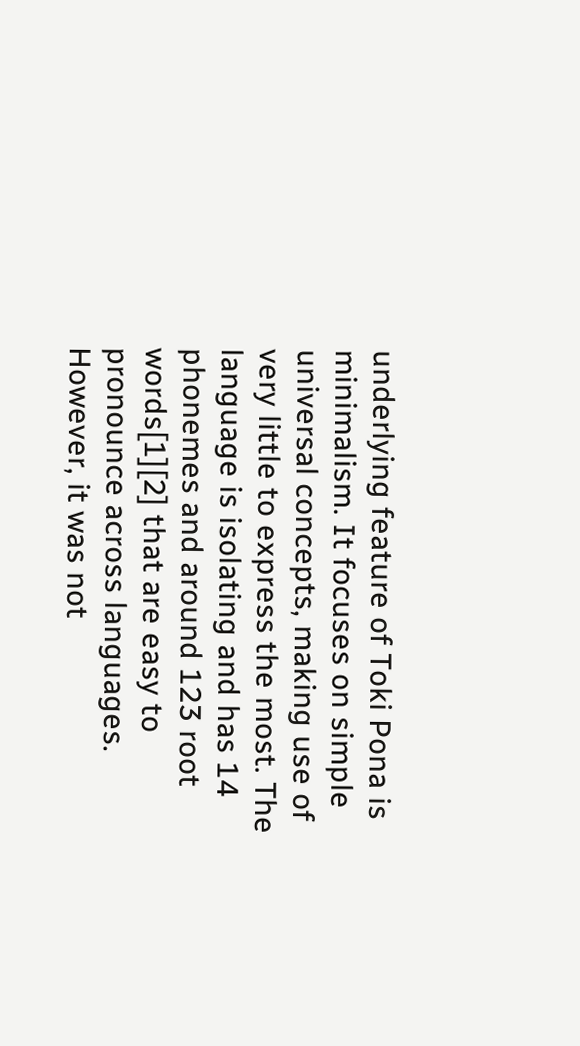underlying feature of Toki Pona is minimalism. It focuses on simple universal concepts, making use of very little to express the most. The language is isolating and has 14 phonemes and around 123 root words[1][2] that are easy to pronounce across languages. However, it was not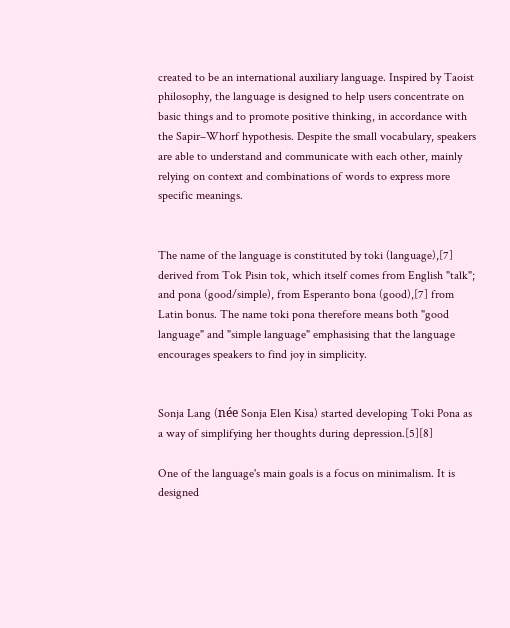created to be an international auxiliary language. Inspired by Taoist philosophy, the language is designed to help users concentrate on basic things and to promote positive thinking, in accordance with the Sapir–Whorf hypothesis. Despite the small vocabulary, speakers are able to understand and communicate with each other, mainly relying on context and combinations of words to express more specific meanings.


The name of the language is constituted by toki (language),[7] derived from Tok Pisin tok, which itself comes from English "talk"; and pona (good/simple), from Esperanto bona (good),[7] from Latin bonus. The name toki pona therefore means both "good language" and "simple language" emphasising that the language encourages speakers to find joy in simplicity.


Sonja Lang (née Sonja Elen Kisa) started developing Toki Pona as a way of simplifying her thoughts during depression.[5][8]

One of the language's main goals is a focus on minimalism. It is designed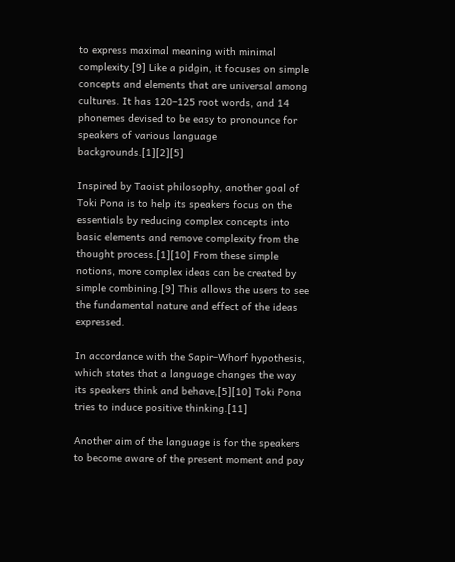to express maximal meaning with minimal complexity.[9] Like a pidgin, it focuses on simple concepts and elements that are universal among cultures. It has 120–125 root words, and 14 phonemes devised to be easy to pronounce for speakers of various language backgrounds.[1][2][5]

Inspired by Taoist philosophy, another goal of Toki Pona is to help its speakers focus on the essentials by reducing complex concepts into basic elements and remove complexity from the thought process.[1][10] From these simple notions, more complex ideas can be created by simple combining.[9] This allows the users to see the fundamental nature and effect of the ideas expressed.

In accordance with the Sapir–Whorf hypothesis, which states that a language changes the way its speakers think and behave,[5][10] Toki Pona tries to induce positive thinking.[11]

Another aim of the language is for the speakers to become aware of the present moment and pay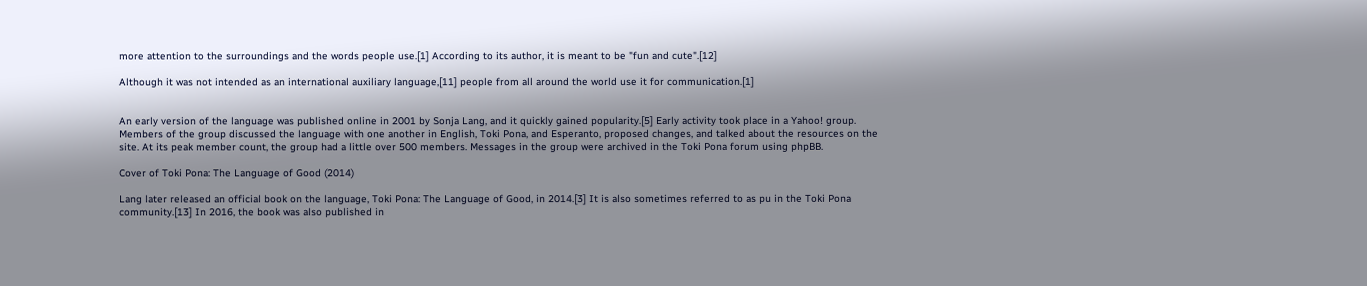more attention to the surroundings and the words people use.[1] According to its author, it is meant to be "fun and cute".[12]

Although it was not intended as an international auxiliary language,[11] people from all around the world use it for communication.[1]


An early version of the language was published online in 2001 by Sonja Lang, and it quickly gained popularity.[5] Early activity took place in a Yahoo! group. Members of the group discussed the language with one another in English, Toki Pona, and Esperanto, proposed changes, and talked about the resources on the site. At its peak member count, the group had a little over 500 members. Messages in the group were archived in the Toki Pona forum using phpBB.

Cover of Toki Pona: The Language of Good (2014)

Lang later released an official book on the language, Toki Pona: The Language of Good, in 2014.[3] It is also sometimes referred to as pu in the Toki Pona community.[13] In 2016, the book was also published in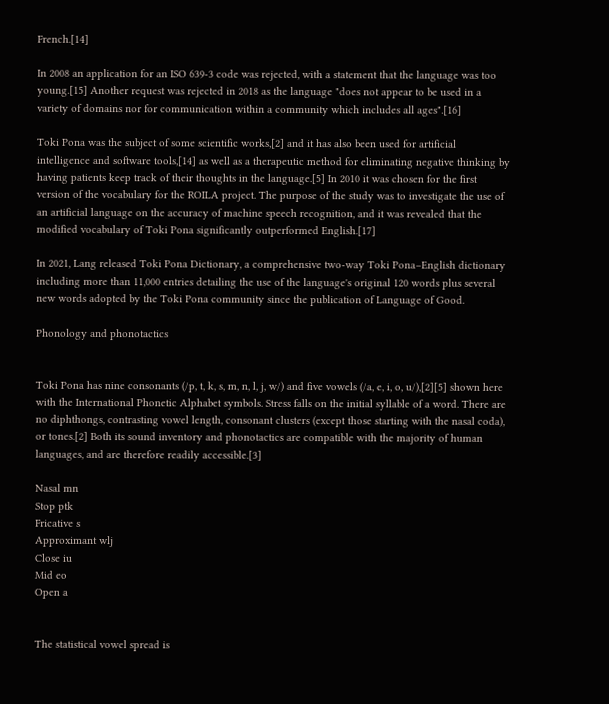French.[14]

In 2008 an application for an ISO 639-3 code was rejected, with a statement that the language was too young.[15] Another request was rejected in 2018 as the language "does not appear to be used in a variety of domains nor for communication within a community which includes all ages".[16]

Toki Pona was the subject of some scientific works,[2] and it has also been used for artificial intelligence and software tools,[14] as well as a therapeutic method for eliminating negative thinking by having patients keep track of their thoughts in the language.[5] In 2010 it was chosen for the first version of the vocabulary for the ROILA project. The purpose of the study was to investigate the use of an artificial language on the accuracy of machine speech recognition, and it was revealed that the modified vocabulary of Toki Pona significantly outperformed English.[17]

In 2021, Lang released Toki Pona Dictionary, a comprehensive two-way Toki Pona–English dictionary including more than 11,000 entries detailing the use of the language's original 120 words plus several new words adopted by the Toki Pona community since the publication of Language of Good.

Phonology and phonotactics


Toki Pona has nine consonants (/p, t, k, s, m, n, l, j, w/) and five vowels (/a, e, i, o, u/),[2][5] shown here with the International Phonetic Alphabet symbols. Stress falls on the initial syllable of a word. There are no diphthongs, contrasting vowel length, consonant clusters (except those starting with the nasal coda), or tones.[2] Both its sound inventory and phonotactics are compatible with the majority of human languages, and are therefore readily accessible.[3]

Nasal mn
Stop ptk
Fricative s
Approximant wlj
Close iu
Mid eo
Open a


The statistical vowel spread is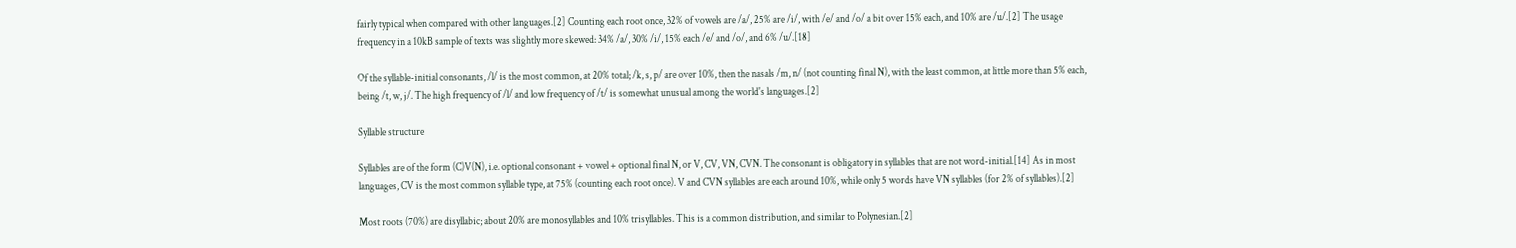fairly typical when compared with other languages.[2] Counting each root once, 32% of vowels are /a/, 25% are /i/, with /e/ and /o/ a bit over 15% each, and 10% are /u/.[2] The usage frequency in a 10kB sample of texts was slightly more skewed: 34% /a/, 30% /i/, 15% each /e/ and /o/, and 6% /u/.[18]

Of the syllable-initial consonants, /l/ is the most common, at 20% total; /k, s, p/ are over 10%, then the nasals /m, n/ (not counting final N), with the least common, at little more than 5% each, being /t, w, j/. The high frequency of /l/ and low frequency of /t/ is somewhat unusual among the world's languages.[2]

Syllable structure

Syllables are of the form (C)V(N), i.e. optional consonant + vowel + optional final N, or V, CV, VN, CVN. The consonant is obligatory in syllables that are not word-initial.[14] As in most languages, CV is the most common syllable type, at 75% (counting each root once). V and CVN syllables are each around 10%, while only 5 words have VN syllables (for 2% of syllables).[2]

Most roots (70%) are disyllabic; about 20% are monosyllables and 10% trisyllables. This is a common distribution, and similar to Polynesian.[2]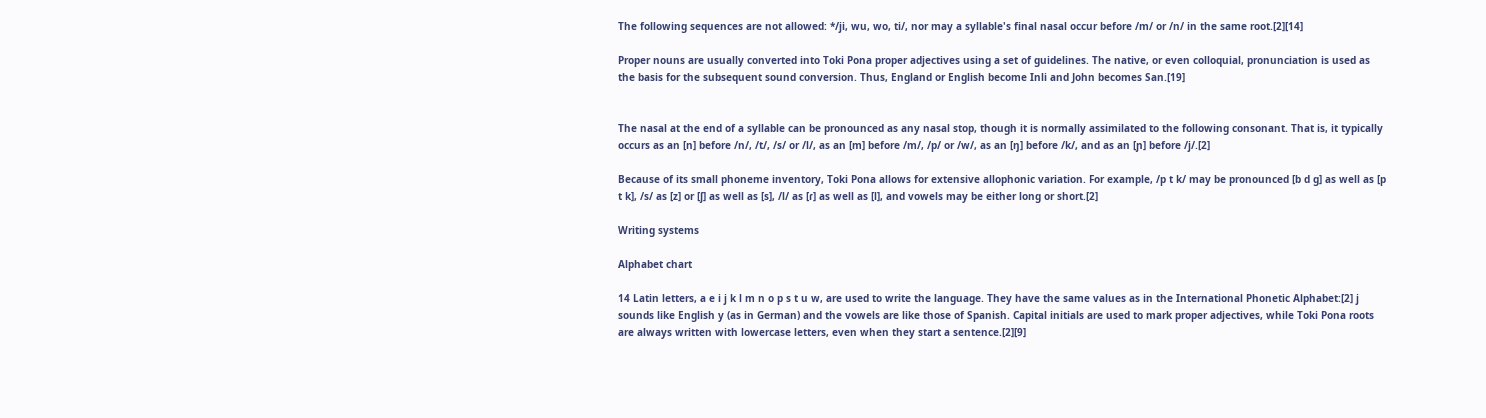The following sequences are not allowed: */ji, wu, wo, ti/, nor may a syllable's final nasal occur before /m/ or /n/ in the same root.[2][14]

Proper nouns are usually converted into Toki Pona proper adjectives using a set of guidelines. The native, or even colloquial, pronunciation is used as the basis for the subsequent sound conversion. Thus, England or English become Inli and John becomes San.[19]


The nasal at the end of a syllable can be pronounced as any nasal stop, though it is normally assimilated to the following consonant. That is, it typically occurs as an [n] before /n/, /t/, /s/ or /l/, as an [m] before /m/, /p/ or /w/, as an [ŋ] before /k/, and as an [ɲ] before /j/.[2]

Because of its small phoneme inventory, Toki Pona allows for extensive allophonic variation. For example, /p t k/ may be pronounced [b d ɡ] as well as [p t k], /s/ as [z] or [ʃ] as well as [s], /l/ as [ɾ] as well as [l], and vowels may be either long or short.[2]

Writing systems

Alphabet chart

14 Latin letters, a e i j k l m n o p s t u w, are used to write the language. They have the same values as in the International Phonetic Alphabet:[2] j sounds like English y (as in German) and the vowels are like those of Spanish. Capital initials are used to mark proper adjectives, while Toki Pona roots are always written with lowercase letters, even when they start a sentence.[2][9]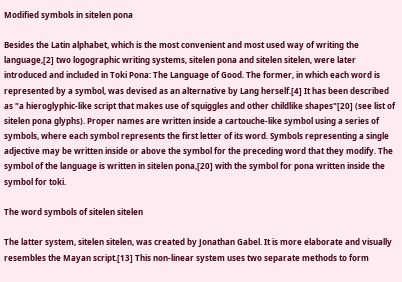Modified symbols in sitelen pona

Besides the Latin alphabet, which is the most convenient and most used way of writing the language,[2] two logographic writing systems, sitelen pona and sitelen sitelen, were later introduced and included in Toki Pona: The Language of Good. The former, in which each word is represented by a symbol, was devised as an alternative by Lang herself.[4] It has been described as "a hieroglyphic-like script that makes use of squiggles and other childlike shapes"[20] (see list of sitelen pona glyphs). Proper names are written inside a cartouche-like symbol using a series of symbols, where each symbol represents the first letter of its word. Symbols representing a single adjective may be written inside or above the symbol for the preceding word that they modify. The symbol of the language is written in sitelen pona,[20] with the symbol for pona written inside the symbol for toki.

The word symbols of sitelen sitelen

The latter system, sitelen sitelen, was created by Jonathan Gabel. It is more elaborate and visually resembles the Mayan script.[13] This non-linear system uses two separate methods to form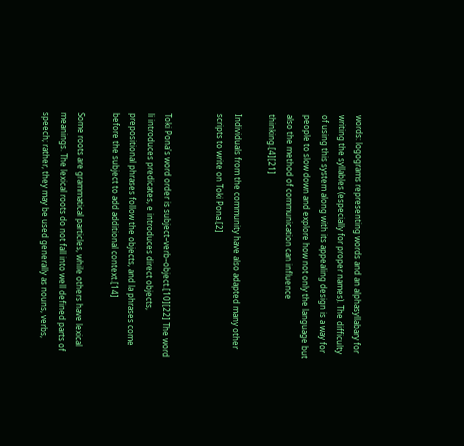words: logograms representing words and an alphasyllabary for writing the syllables (especially for proper names). The difficulty of using this system along with its appealing design is a way for people to slow down and explore how not only the language but also the method of communication can influence thinking.[4][21]

Individuals from the community have also adapted many other scripts to write on Toki Pona.[2]


Toki Pona's word order is subject–verb–object.[10][22] The word li introduces predicates, e introduces direct objects, prepositional phrases follow the objects, and la phrases come before the subject to add additional context.[14]

Some roots are grammatical particles, while others have lexical meanings. The lexical roots do not fall into well defined parts of speech; rather, they may be used generally as nouns, verbs,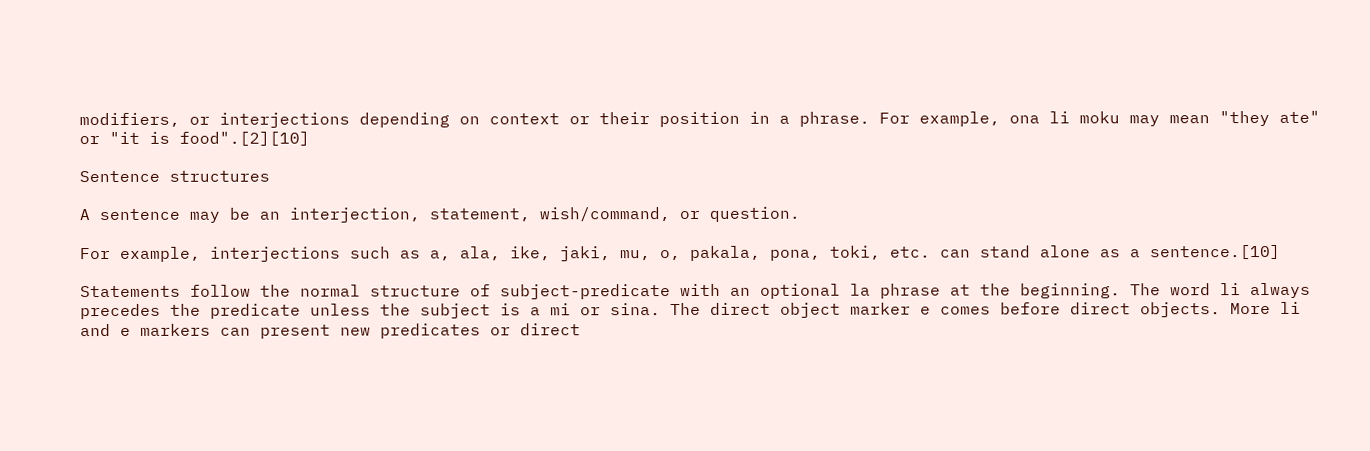modifiers, or interjections depending on context or their position in a phrase. For example, ona li moku may mean "they ate" or "it is food".[2][10]

Sentence structures

A sentence may be an interjection, statement, wish/command, or question.

For example, interjections such as a, ala, ike, jaki, mu, o, pakala, pona, toki, etc. can stand alone as a sentence.[10]

Statements follow the normal structure of subject-predicate with an optional la phrase at the beginning. The word li always precedes the predicate unless the subject is a mi or sina. The direct object marker e comes before direct objects. More li and e markers can present new predicates or direct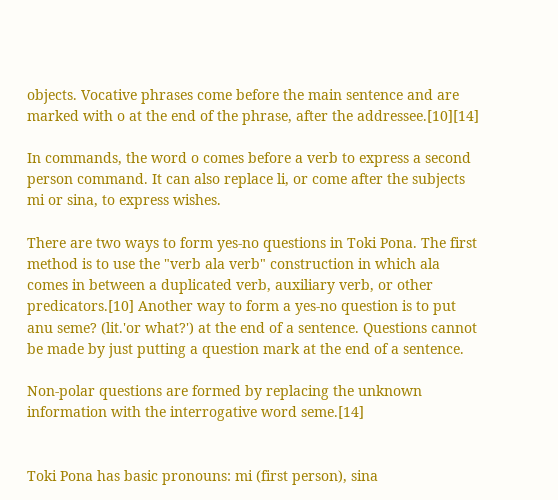objects. Vocative phrases come before the main sentence and are marked with o at the end of the phrase, after the addressee.[10][14]

In commands, the word o comes before a verb to express a second person command. It can also replace li, or come after the subjects mi or sina, to express wishes.

There are two ways to form yes-no questions in Toki Pona. The first method is to use the "verb ala verb" construction in which ala comes in between a duplicated verb, auxiliary verb, or other predicators.[10] Another way to form a yes-no question is to put anu seme? (lit.'or what?') at the end of a sentence. Questions cannot be made by just putting a question mark at the end of a sentence.

Non-polar questions are formed by replacing the unknown information with the interrogative word seme.[14]


Toki Pona has basic pronouns: mi (first person), sina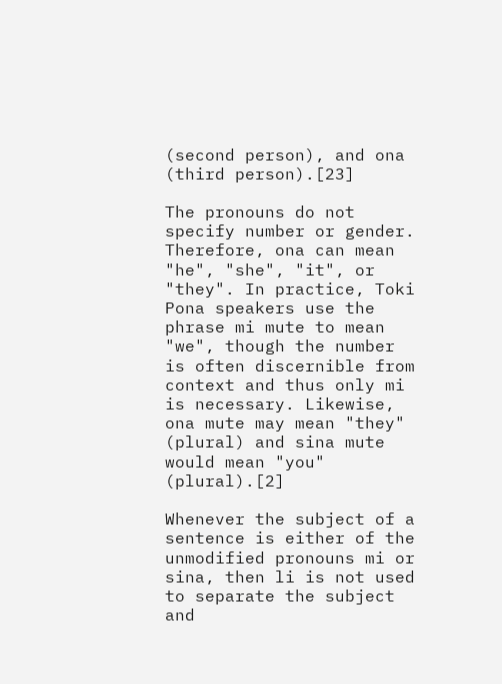(second person), and ona (third person).[23]

The pronouns do not specify number or gender. Therefore, ona can mean "he", "she", "it", or "they". In practice, Toki Pona speakers use the phrase mi mute to mean "we", though the number is often discernible from context and thus only mi is necessary. Likewise, ona mute may mean "they" (plural) and sina mute would mean "you" (plural).[2]

Whenever the subject of a sentence is either of the unmodified pronouns mi or sina, then li is not used to separate the subject and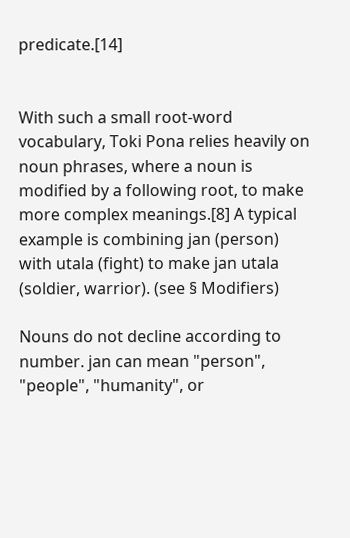predicate.[14]


With such a small root-word vocabulary, Toki Pona relies heavily on noun phrases, where a noun is modified by a following root, to make more complex meanings.[8] A typical example is combining jan (person) with utala (fight) to make jan utala (soldier, warrior). (see § Modifiers)

Nouns do not decline according to number. jan can mean "person", "people", "humanity", or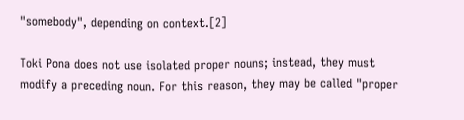"somebody", depending on context.[2]

Toki Pona does not use isolated proper nouns; instead, they must modify a preceding noun. For this reason, they may be called "proper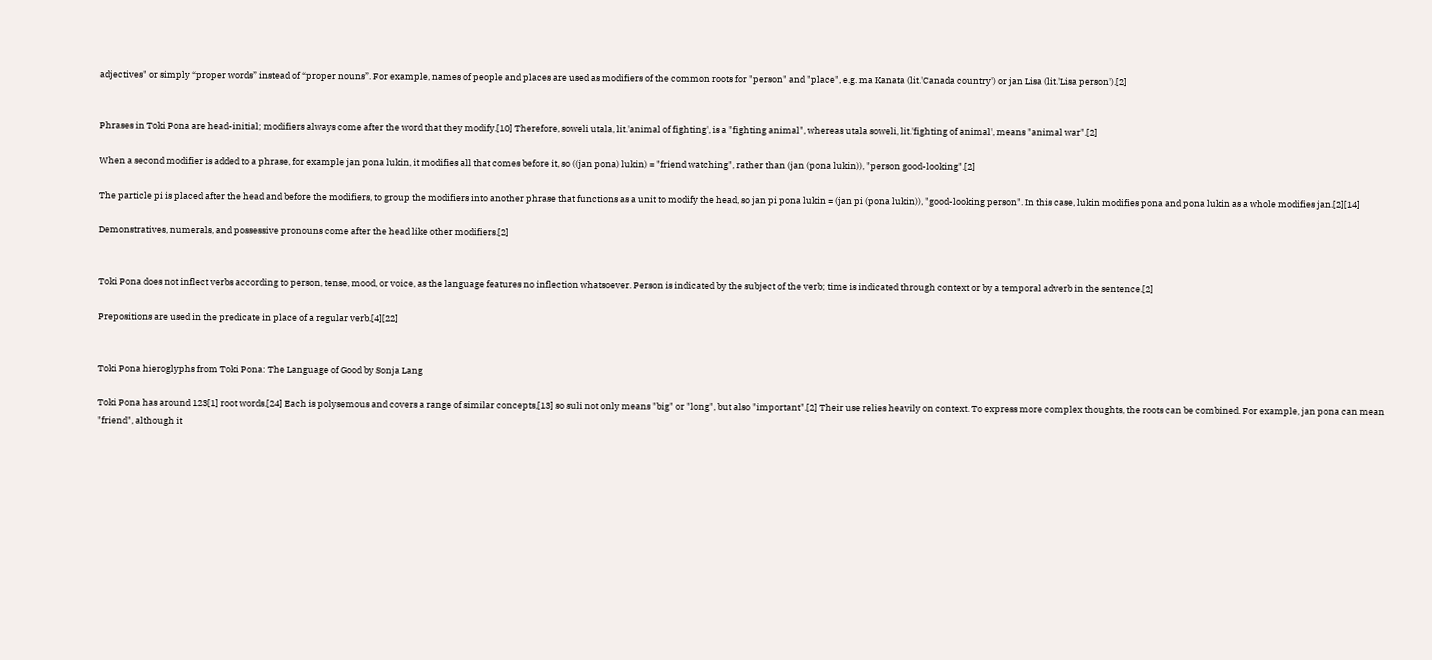adjectives" or simply “proper words” instead of “proper nouns”. For example, names of people and places are used as modifiers of the common roots for "person" and "place", e.g. ma Kanata (lit.'Canada country') or jan Lisa (lit.'Lisa person').[2]


Phrases in Toki Pona are head-initial; modifiers always come after the word that they modify.[10] Therefore, soweli utala, lit.'animal of fighting', is a "fighting animal", whereas utala soweli, lit.'fighting of animal', means "animal war".[2]

When a second modifier is added to a phrase, for example jan pona lukin, it modifies all that comes before it, so ((jan pona) lukin) = "friend watching", rather than (jan (pona lukin)), "person good-looking".[2]

The particle pi is placed after the head and before the modifiers, to group the modifiers into another phrase that functions as a unit to modify the head, so jan pi pona lukin = (jan pi (pona lukin)), "good-looking person". In this case, lukin modifies pona and pona lukin as a whole modifies jan.[2][14]

Demonstratives, numerals, and possessive pronouns come after the head like other modifiers.[2]


Toki Pona does not inflect verbs according to person, tense, mood, or voice, as the language features no inflection whatsoever. Person is indicated by the subject of the verb; time is indicated through context or by a temporal adverb in the sentence.[2]

Prepositions are used in the predicate in place of a regular verb.[4][22]


Toki Pona hieroglyphs from Toki Pona: The Language of Good by Sonja Lang

Toki Pona has around 123[1] root words.[24] Each is polysemous and covers a range of similar concepts,[13] so suli not only means "big" or "long", but also "important".[2] Their use relies heavily on context. To express more complex thoughts, the roots can be combined. For example, jan pona can mean "friend", although it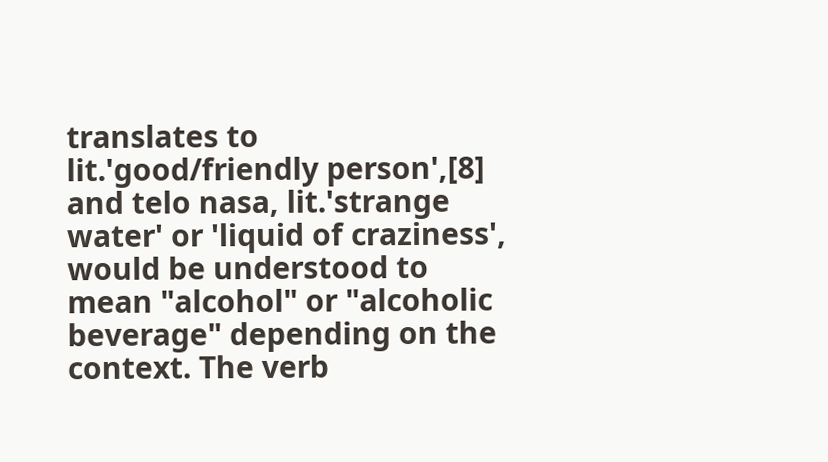translates to lit.'good/friendly person',[8] and telo nasa, lit.'strange water' or 'liquid of craziness', would be understood to mean "alcohol" or "alcoholic beverage" depending on the context. The verb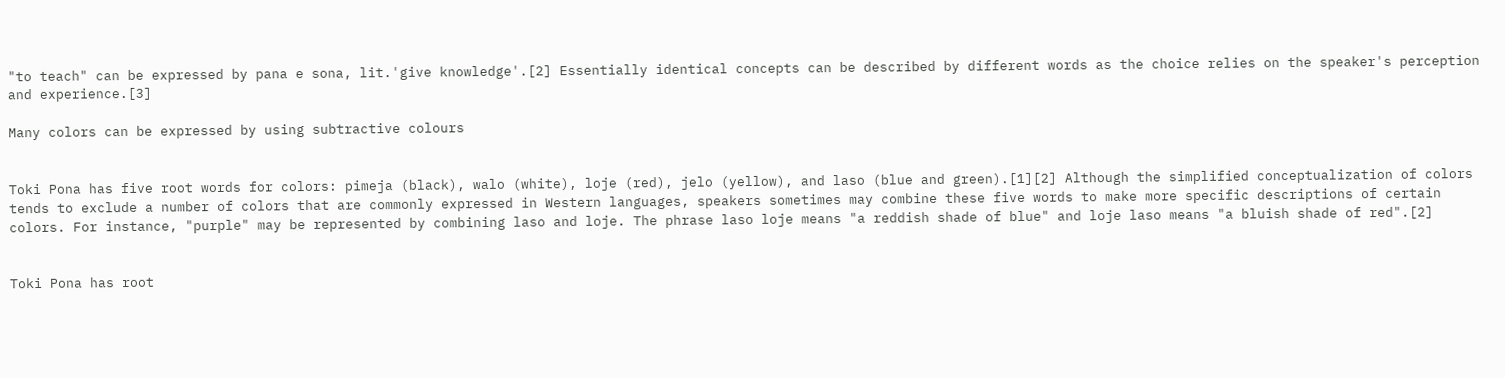"to teach" can be expressed by pana e sona, lit.'give knowledge'.[2] Essentially identical concepts can be described by different words as the choice relies on the speaker's perception and experience.[3]

Many colors can be expressed by using subtractive colours


Toki Pona has five root words for colors: pimeja (black), walo (white), loje (red), jelo (yellow), and laso (blue and green).[1][2] Although the simplified conceptualization of colors tends to exclude a number of colors that are commonly expressed in Western languages, speakers sometimes may combine these five words to make more specific descriptions of certain colors. For instance, "purple" may be represented by combining laso and loje. The phrase laso loje means "a reddish shade of blue" and loje laso means "a bluish shade of red".[2]


Toki Pona has root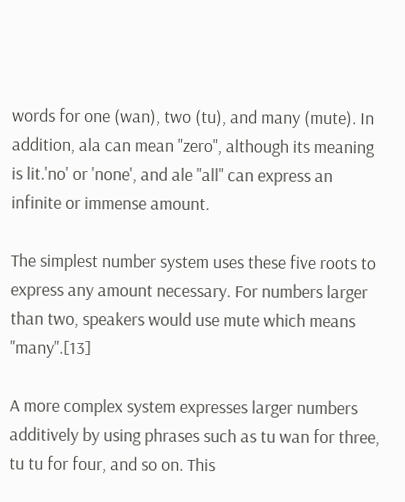words for one (wan), two (tu), and many (mute). In addition, ala can mean "zero", although its meaning is lit.'no' or 'none', and ale "all" can express an infinite or immense amount.

The simplest number system uses these five roots to express any amount necessary. For numbers larger than two, speakers would use mute which means "many".[13]

A more complex system expresses larger numbers additively by using phrases such as tu wan for three, tu tu for four, and so on. This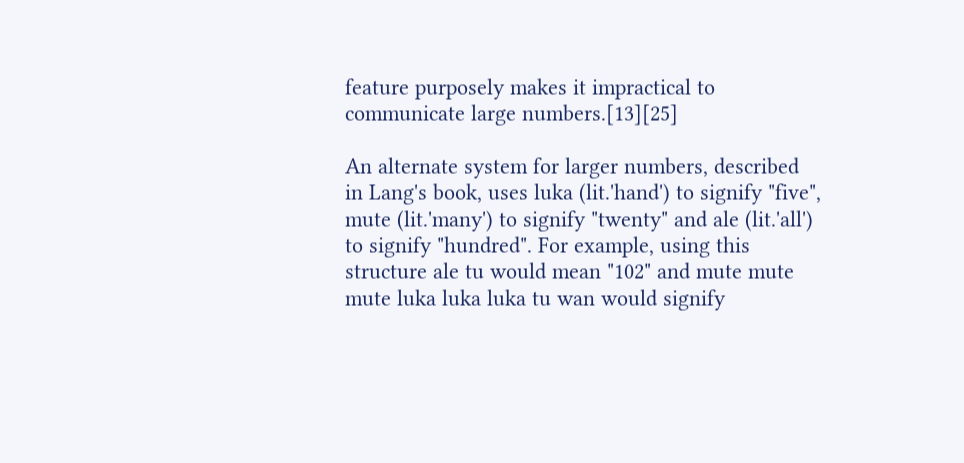feature purposely makes it impractical to communicate large numbers.[13][25]

An alternate system for larger numbers, described in Lang's book, uses luka (lit.'hand') to signify "five", mute (lit.'many') to signify "twenty" and ale (lit.'all') to signify "hundred". For example, using this structure ale tu would mean "102" and mute mute mute luka luka luka tu wan would signify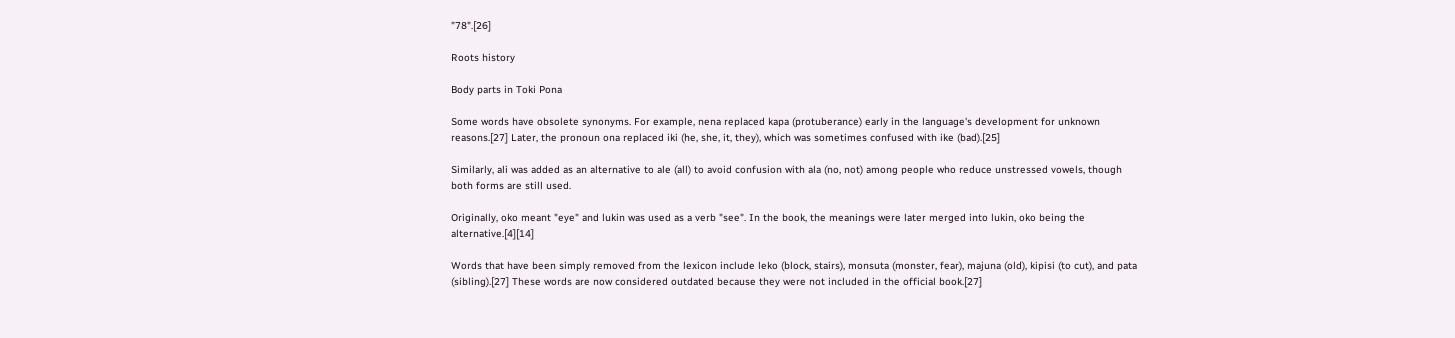"78".[26]

Roots history

Body parts in Toki Pona

Some words have obsolete synonyms. For example, nena replaced kapa (protuberance) early in the language's development for unknown reasons.[27] Later, the pronoun ona replaced iki (he, she, it, they), which was sometimes confused with ike (bad).[25]

Similarly, ali was added as an alternative to ale (all) to avoid confusion with ala (no, not) among people who reduce unstressed vowels, though both forms are still used.

Originally, oko meant "eye" and lukin was used as a verb "see". In the book, the meanings were later merged into lukin, oko being the alternative.[4][14]

Words that have been simply removed from the lexicon include leko (block, stairs), monsuta (monster, fear), majuna (old), kipisi (to cut), and pata (sibling).[27] These words are now considered outdated because they were not included in the official book.[27]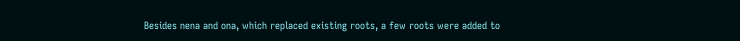Besides nena and ona, which replaced existing roots, a few roots were added to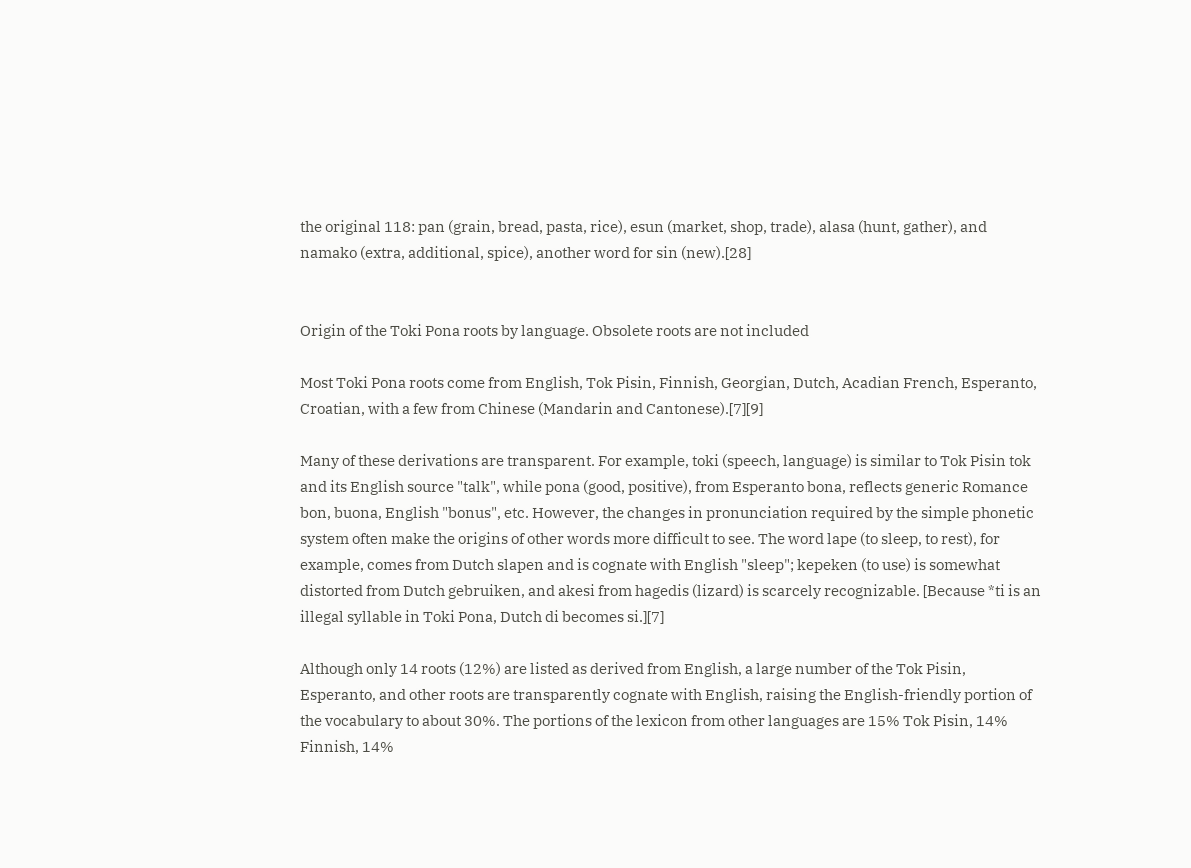the original 118: pan (grain, bread, pasta, rice), esun (market, shop, trade), alasa (hunt, gather), and namako (extra, additional, spice), another word for sin (new).[28]


Origin of the Toki Pona roots by language. Obsolete roots are not included

Most Toki Pona roots come from English, Tok Pisin, Finnish, Georgian, Dutch, Acadian French, Esperanto, Croatian, with a few from Chinese (Mandarin and Cantonese).[7][9]

Many of these derivations are transparent. For example, toki (speech, language) is similar to Tok Pisin tok and its English source "talk", while pona (good, positive), from Esperanto bona, reflects generic Romance bon, buona, English "bonus", etc. However, the changes in pronunciation required by the simple phonetic system often make the origins of other words more difficult to see. The word lape (to sleep, to rest), for example, comes from Dutch slapen and is cognate with English "sleep"; kepeken (to use) is somewhat distorted from Dutch gebruiken, and akesi from hagedis (lizard) is scarcely recognizable. [Because *ti is an illegal syllable in Toki Pona, Dutch di becomes si.][7]

Although only 14 roots (12%) are listed as derived from English, a large number of the Tok Pisin, Esperanto, and other roots are transparently cognate with English, raising the English-friendly portion of the vocabulary to about 30%. The portions of the lexicon from other languages are 15% Tok Pisin, 14% Finnish, 14%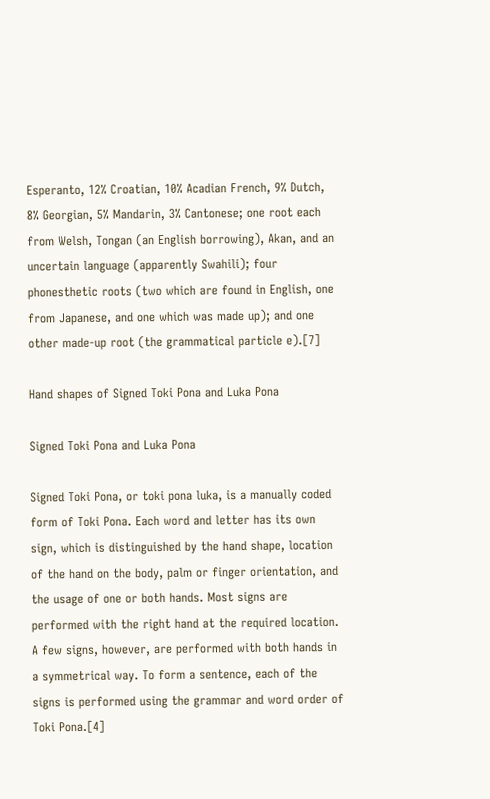Esperanto, 12% Croatian, 10% Acadian French, 9% Dutch, 8% Georgian, 5% Mandarin, 3% Cantonese; one root each from Welsh, Tongan (an English borrowing), Akan, and an uncertain language (apparently Swahili); four phonesthetic roots (two which are found in English, one from Japanese, and one which was made up); and one other made-up root (the grammatical particle e).[7]

Hand shapes of Signed Toki Pona and Luka Pona

Signed Toki Pona and Luka Pona

Signed Toki Pona, or toki pona luka, is a manually coded form of Toki Pona. Each word and letter has its own sign, which is distinguished by the hand shape, location of the hand on the body, palm or finger orientation, and the usage of one or both hands. Most signs are performed with the right hand at the required location. A few signs, however, are performed with both hands in a symmetrical way. To form a sentence, each of the signs is performed using the grammar and word order of Toki Pona.[4]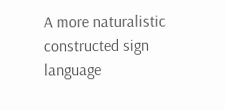A more naturalistic constructed sign language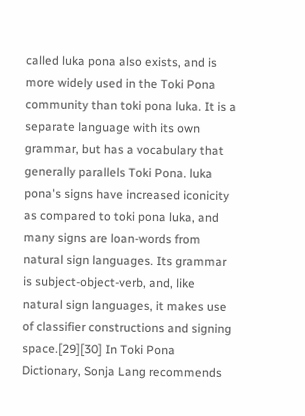called luka pona also exists, and is more widely used in the Toki Pona community than toki pona luka. It is a separate language with its own grammar, but has a vocabulary that generally parallels Toki Pona. luka pona's signs have increased iconicity as compared to toki pona luka, and many signs are loan-words from natural sign languages. Its grammar is subject-object-verb, and, like natural sign languages, it makes use of classifier constructions and signing space.[29][30] In Toki Pona Dictionary, Sonja Lang recommends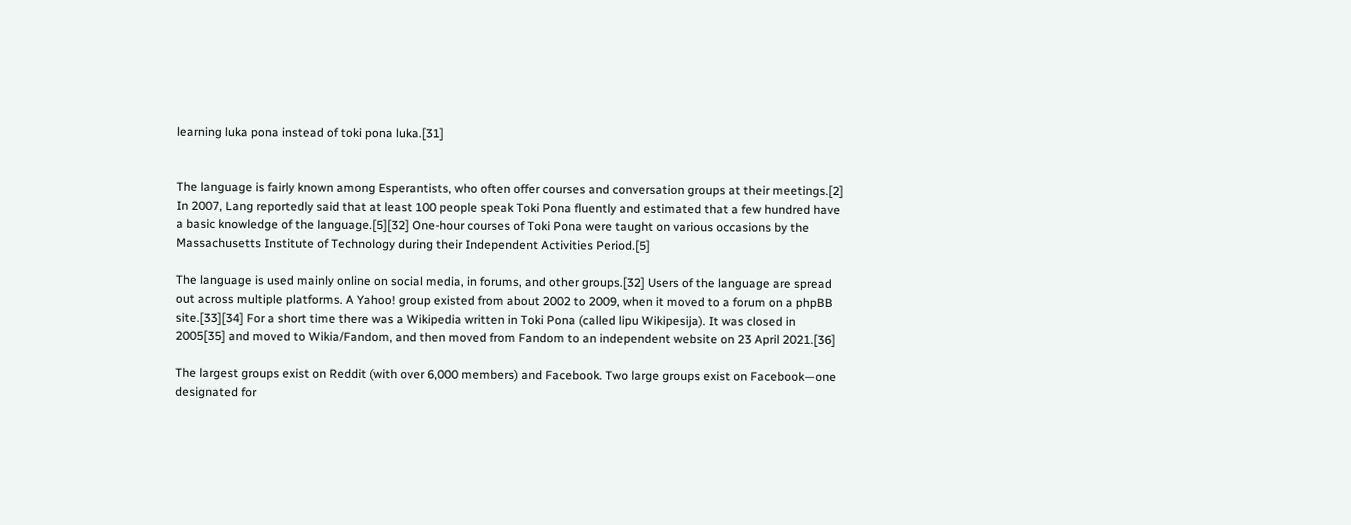learning luka pona instead of toki pona luka.[31]


The language is fairly known among Esperantists, who often offer courses and conversation groups at their meetings.[2] In 2007, Lang reportedly said that at least 100 people speak Toki Pona fluently and estimated that a few hundred have a basic knowledge of the language.[5][32] One-hour courses of Toki Pona were taught on various occasions by the Massachusetts Institute of Technology during their Independent Activities Period.[5]

The language is used mainly online on social media, in forums, and other groups.[32] Users of the language are spread out across multiple platforms. A Yahoo! group existed from about 2002 to 2009, when it moved to a forum on a phpBB site.[33][34] For a short time there was a Wikipedia written in Toki Pona (called lipu Wikipesija). It was closed in 2005[35] and moved to Wikia/Fandom, and then moved from Fandom to an independent website on 23 April 2021.[36]

The largest groups exist on Reddit (with over 6,000 members) and Facebook. Two large groups exist on Facebook—one designated for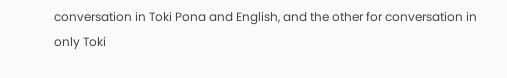conversation in Toki Pona and English, and the other for conversation in only Toki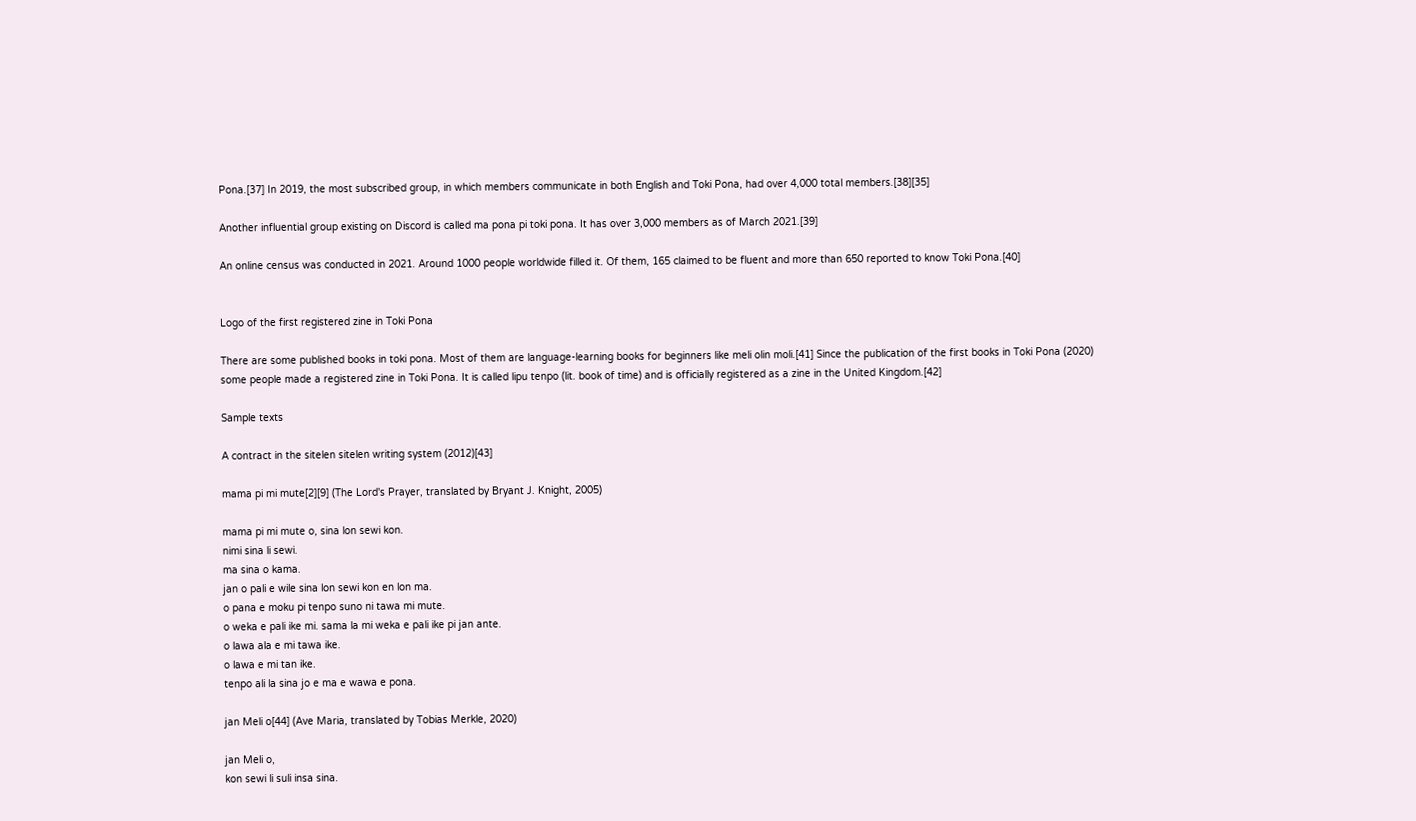Pona.[37] In 2019, the most subscribed group, in which members communicate in both English and Toki Pona, had over 4,000 total members.[38][35]

Another influential group existing on Discord is called ma pona pi toki pona. It has over 3,000 members as of March 2021.[39]

An online census was conducted in 2021. Around 1000 people worldwide filled it. Of them, 165 claimed to be fluent and more than 650 reported to know Toki Pona.[40]


Logo of the first registered zine in Toki Pona

There are some published books in toki pona. Most of them are language-learning books for beginners like meli olin moli.[41] Since the publication of the first books in Toki Pona (2020) some people made a registered zine in Toki Pona. It is called lipu tenpo (lit. book of time) and is officially registered as a zine in the United Kingdom.[42]

Sample texts

A contract in the sitelen sitelen writing system (2012)[43]

mama pi mi mute[2][9] (The Lord's Prayer, translated by Bryant J. Knight, 2005)

mama pi mi mute o, sina lon sewi kon.
nimi sina li sewi.
ma sina o kama.
jan o pali e wile sina lon sewi kon en lon ma.
o pana e moku pi tenpo suno ni tawa mi mute.
o weka e pali ike mi. sama la mi weka e pali ike pi jan ante.
o lawa ala e mi tawa ike.
o lawa e mi tan ike.
tenpo ali la sina jo e ma e wawa e pona.

jan Meli o[44] (Ave Maria, translated by Tobias Merkle, 2020)

jan Meli o,
kon sewi li suli insa sina.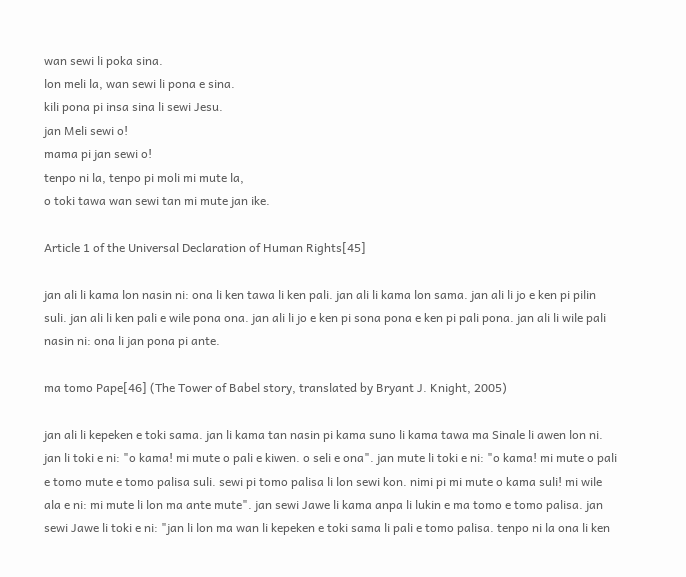wan sewi li poka sina.
lon meli la, wan sewi li pona e sina.
kili pona pi insa sina li sewi Jesu.
jan Meli sewi o!
mama pi jan sewi o!
tenpo ni la, tenpo pi moli mi mute la,
o toki tawa wan sewi tan mi mute jan ike.

Article 1 of the Universal Declaration of Human Rights[45]

jan ali li kama lon nasin ni: ona li ken tawa li ken pali. jan ali li kama lon sama. jan ali li jo e ken pi pilin suli. jan ali li ken pali e wile pona ona. jan ali li jo e ken pi sona pona e ken pi pali pona. jan ali li wile pali nasin ni: ona li jan pona pi ante.

ma tomo Pape[46] (The Tower of Babel story, translated by Bryant J. Knight, 2005)

jan ali li kepeken e toki sama. jan li kama tan nasin pi kama suno li kama tawa ma Sinale li awen lon ni. jan li toki e ni: "o kama! mi mute o pali e kiwen. o seli e ona". jan mute li toki e ni: "o kama! mi mute o pali e tomo mute e tomo palisa suli. sewi pi tomo palisa li lon sewi kon. nimi pi mi mute o kama suli! mi wile ala e ni: mi mute li lon ma ante mute". jan sewi Jawe li kama anpa li lukin e ma tomo e tomo palisa. jan sewi Jawe li toki e ni: "jan li lon ma wan li kepeken e toki sama li pali e tomo palisa. tenpo ni la ona li ken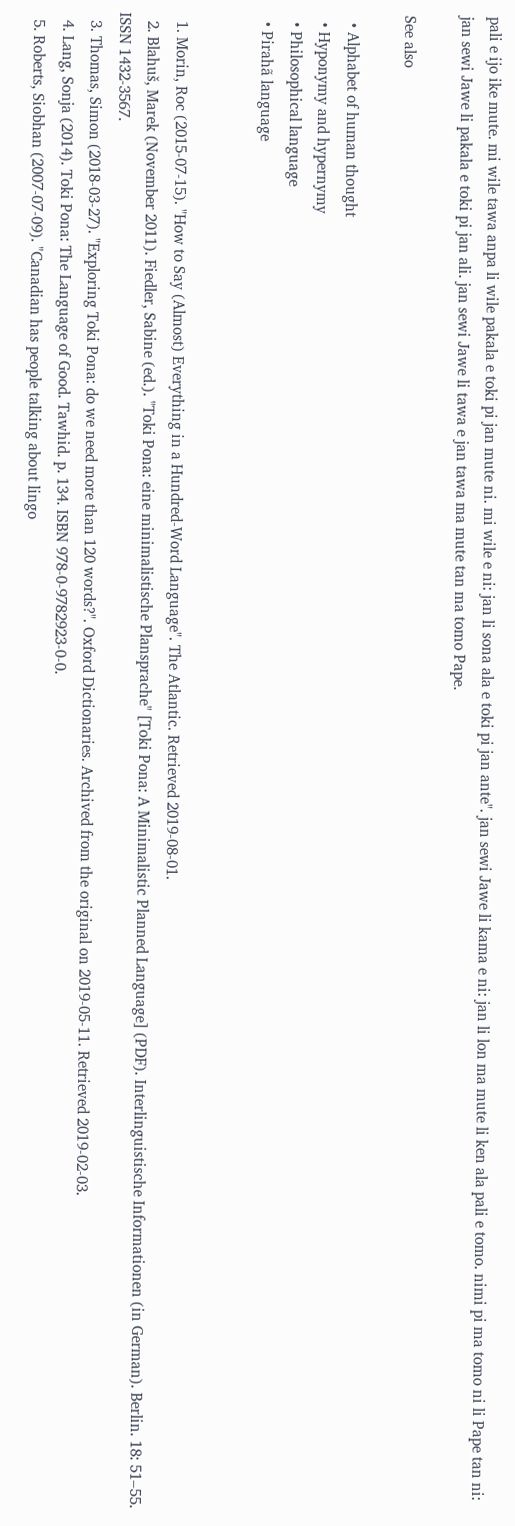pali e ijo ike mute. mi wile tawa anpa li wile pakala e toki pi jan mute ni. mi wile e ni: jan li sona ala e toki pi jan ante". jan sewi Jawe li kama e ni: jan li lon ma mute li ken ala pali e tomo. nimi pi ma tomo ni li Pape tan ni: jan sewi Jawe li pakala e toki pi jan ali. jan sewi Jawe li tawa e jan tawa ma mute tan ma tomo Pape.

See also

  • Alphabet of human thought
  • Hyponymy and hypernymy
  • Philosophical language
  • Pirahã language


  1. Morin, Roc (2015-07-15). "How to Say (Almost) Everything in a Hundred-Word Language". The Atlantic. Retrieved 2019-08-01.
  2. Blahuš, Marek (November 2011). Fiedler, Sabine (ed.). "Toki Pona: eine minimalistische Plansprache" [Toki Pona: A Minimalistic Planned Language] (PDF). Interlinguistische Informationen (in German). Berlin. 18: 51–55. ISSN 1432-3567.
  3. Thomas, Simon (2018-03-27). "Exploring Toki Pona: do we need more than 120 words?". Oxford Dictionaries. Archived from the original on 2019-05-11. Retrieved 2019-02-03.
  4. Lang, Sonja (2014). Toki Pona: The Language of Good. Tawhid. p. 134. ISBN 978-0-9782923-0-0.
  5. Roberts, Siobhan (2007-07-09). "Canadian has people talking about lingo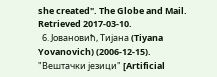she created". The Globe and Mail. Retrieved 2017-03-10.
  6. Јовановић, Тијана (Tiyana Yovanovich) (2006-12-15). "Вештачки језици" [Artificial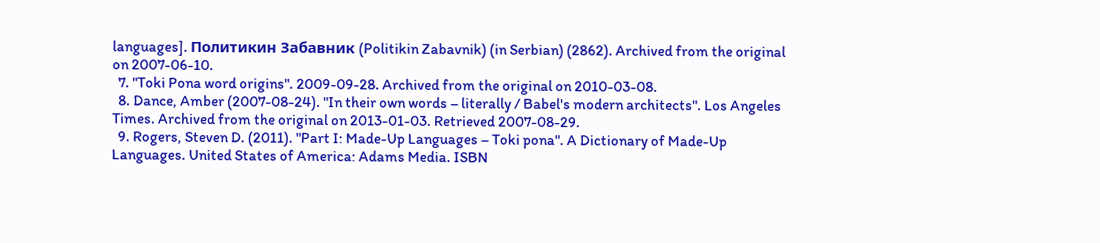languages]. Политикин Забавник (Politikin Zabavnik) (in Serbian) (2862). Archived from the original on 2007-06-10.
  7. "Toki Pona word origins". 2009-09-28. Archived from the original on 2010-03-08.
  8. Dance, Amber (2007-08-24). "In their own words – literally / Babel's modern architects". Los Angeles Times. Archived from the original on 2013-01-03. Retrieved 2007-08-29.
  9. Rogers, Steven D. (2011). "Part I: Made-Up Languages – Toki pona". A Dictionary of Made-Up Languages. United States of America: Adams Media. ISBN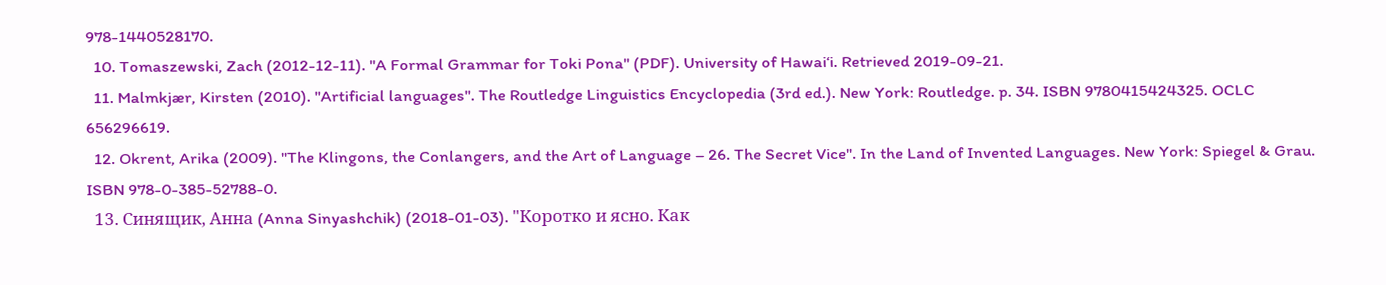978-1440528170.
  10. Tomaszewski, Zach (2012-12-11). "A Formal Grammar for Toki Pona" (PDF). University of Hawai‘i. Retrieved 2019-09-21.
  11. Malmkjær, Kirsten (2010). "Artificial languages". The Routledge Linguistics Encyclopedia (3rd ed.). New York: Routledge. p. 34. ISBN 9780415424325. OCLC 656296619.
  12. Okrent, Arika (2009). "The Klingons, the Conlangers, and the Art of Language – 26. The Secret Vice". In the Land of Invented Languages. New York: Spiegel & Grau. ISBN 978-0-385-52788-0.
  13. Синящик, Анна (Anna Sinyashchik) (2018-01-03). "Коротко и ясно. Как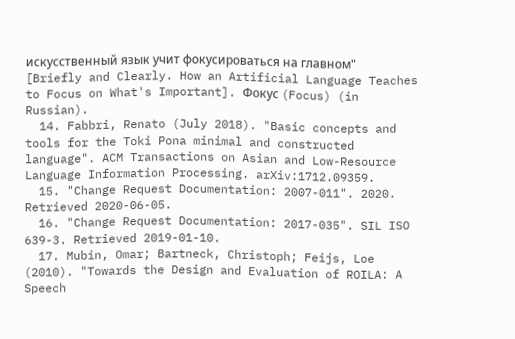искусственный язык учит фокусироваться на главном" [Briefly and Clearly. How an Artificial Language Teaches to Focus on What's Important]. Фокус (Focus) (in Russian).
  14. Fabbri, Renato (July 2018). "Basic concepts and tools for the Toki Pona minimal and constructed language". ACM Transactions on Asian and Low-Resource Language Information Processing. arXiv:1712.09359.
  15. "Change Request Documentation: 2007-011". 2020. Retrieved 2020-06-05.
  16. "Change Request Documentation: 2017-035". SIL ISO 639-3. Retrieved 2019-01-10.
  17. Mubin, Omar; Bartneck, Christoph; Feijs, Loe (2010). "Towards the Design and Evaluation of ROILA: A Speech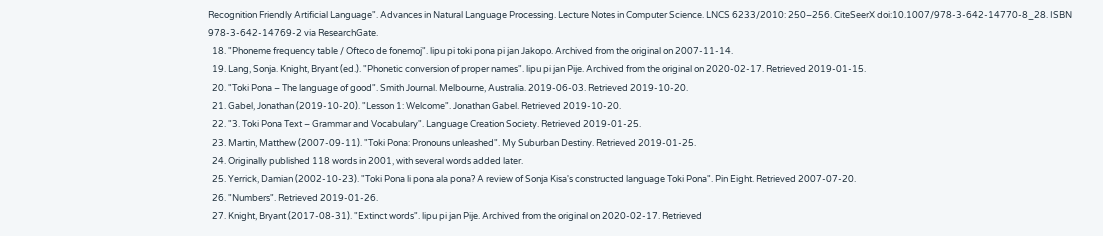Recognition Friendly Artificial Language". Advances in Natural Language Processing. Lecture Notes in Computer Science. LNCS 6233/2010: 250–256. CiteSeerX doi:10.1007/978-3-642-14770-8_28. ISBN 978-3-642-14769-2 via ResearchGate.
  18. "Phoneme frequency table / Ofteco de fonemoj". lipu pi toki pona pi jan Jakopo. Archived from the original on 2007-11-14.
  19. Lang, Sonja. Knight, Bryant (ed.). "Phonetic conversion of proper names". lipu pi jan Pije. Archived from the original on 2020-02-17. Retrieved 2019-01-15.
  20. "Toki Pona – The language of good". Smith Journal. Melbourne, Australia. 2019-06-03. Retrieved 2019-10-20.
  21. Gabel, Jonathan (2019-10-20). "Lesson 1: Welcome". Jonathan Gabel. Retrieved 2019-10-20.
  22. "3. Toki Pona Text – Grammar and Vocabulary". Language Creation Society. Retrieved 2019-01-25.
  23. Martin, Matthew (2007-09-11). "Toki Pona: Pronouns unleashed". My Suburban Destiny. Retrieved 2019-01-25.
  24. Originally published 118 words in 2001, with several words added later.
  25. Yerrick, Damian (2002-10-23). "Toki Pona li pona ala pona? A review of Sonja Kisa's constructed language Toki Pona". Pin Eight. Retrieved 2007-07-20.
  26. "Numbers". Retrieved 2019-01-26.
  27. Knight, Bryant (2017-08-31). "Extinct words". lipu pi jan Pije. Archived from the original on 2020-02-17. Retrieved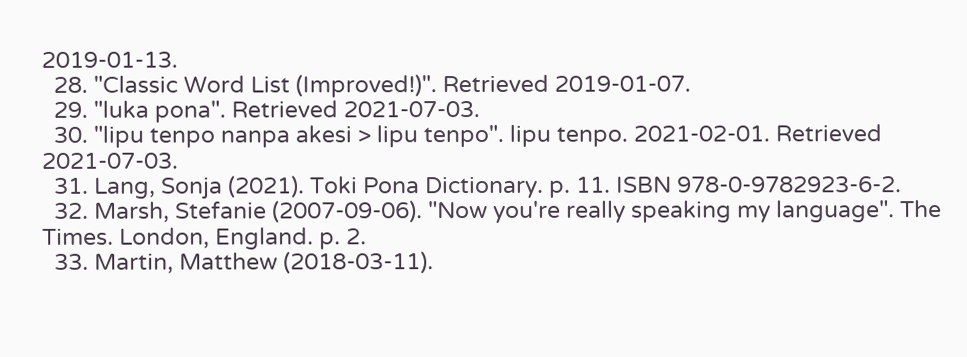2019-01-13.
  28. "Classic Word List (Improved!)". Retrieved 2019-01-07.
  29. "luka pona". Retrieved 2021-07-03.
  30. "lipu tenpo nanpa akesi > lipu tenpo". lipu tenpo. 2021-02-01. Retrieved 2021-07-03.
  31. Lang, Sonja (2021). Toki Pona Dictionary. p. 11. ISBN 978-0-9782923-6-2.
  32. Marsh, Stefanie (2007-09-06). "Now you're really speaking my language". The Times. London, England. p. 2.
  33. Martin, Matthew (2018-03-11).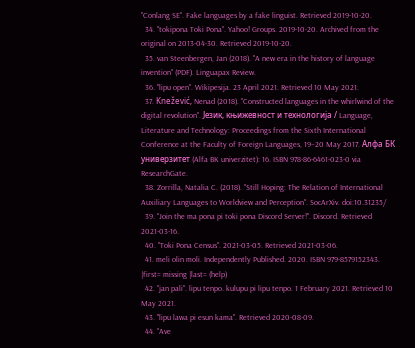"Conlang SE". Fake languages by a fake linguist. Retrieved 2019-10-20.
  34. "tokipona Toki Pona". Yahoo! Groups. 2019-10-20. Archived from the original on 2013-04-30. Retrieved 2019-10-20.
  35. van Steenbergen, Jan (2018). "A new era in the history of language invention" (PDF). Linguapax Review.
  36. "lipu open". Wikipesija. 23 April 2021. Retrieved 10 May 2021.
  37. Knežević, Nenad (2018). "Constructed languages in the whirlwind of the digital revolution". Језик, књижевност и технологија / Language, Literature and Technology: Proceedings from the Sixth International Conference at the Faculty of Foreign Languages, 19–20 May 2017. Алфа БК универзитет (Alfa BK univerzitet): 16. ISBN 978-86-6461-023-0 via ResearchGate.
  38. Zorrilla, Natalia C. (2018). "Still Hoping: The Relation of International Auxiliary Languages to Worldview and Perception". SocArXiv. doi:10.31235/
  39. "Join the ma pona pi toki pona Discord Server!". Discord. Retrieved 2021-03-16.
  40. "Toki Pona Census". 2021-03-05. Retrieved 2021-03-06.
  41. meli olin moli. Independently Published. 2020. ISBN 979-8579152343. |first= missing |last= (help)
  42. "jan pali". lipu tenpo. kulupu pi lipu tenpo. 1 February 2021. Retrieved 10 May 2021.
  43. "lipu lawa pi esun kama". Retrieved 2020-08-09.
  44. "Ave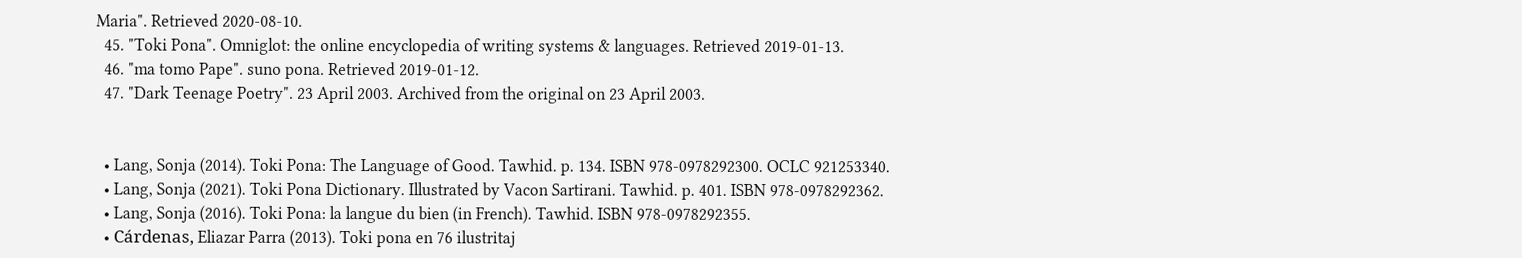Maria". Retrieved 2020-08-10.
  45. "Toki Pona". Omniglot: the online encyclopedia of writing systems & languages. Retrieved 2019-01-13.
  46. "ma tomo Pape". suno pona. Retrieved 2019-01-12.
  47. "Dark Teenage Poetry". 23 April 2003. Archived from the original on 23 April 2003.


  • Lang, Sonja (2014). Toki Pona: The Language of Good. Tawhid. p. 134. ISBN 978-0978292300. OCLC 921253340.
  • Lang, Sonja (2021). Toki Pona Dictionary. Illustrated by Vacon Sartirani. Tawhid. p. 401. ISBN 978-0978292362.
  • Lang, Sonja (2016). Toki Pona: la langue du bien (in French). Tawhid. ISBN 978-0978292355.
  • Cárdenas, Eliazar Parra (2013). Toki pona en 76 ilustritaj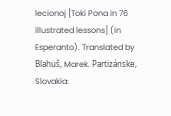lecionoj [Toki Pona in 76 illustrated lessons] (in Esperanto). Translated by Blahuš, Marek. Partizánske, Slovakia: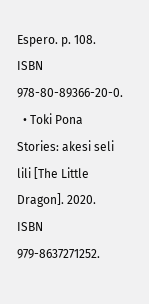Espero. p. 108. ISBN 978-80-89366-20-0.
  • Toki Pona Stories: akesi seli lili [The Little Dragon]. 2020. ISBN 979-8637271252.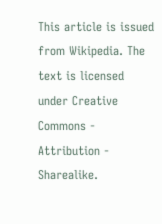This article is issued from Wikipedia. The text is licensed under Creative Commons - Attribution - Sharealike.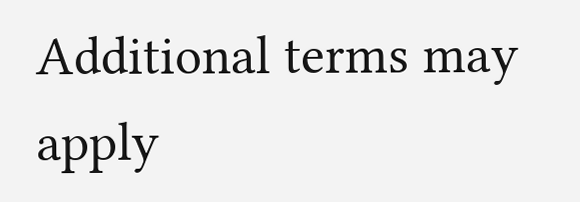Additional terms may apply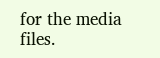for the media files.